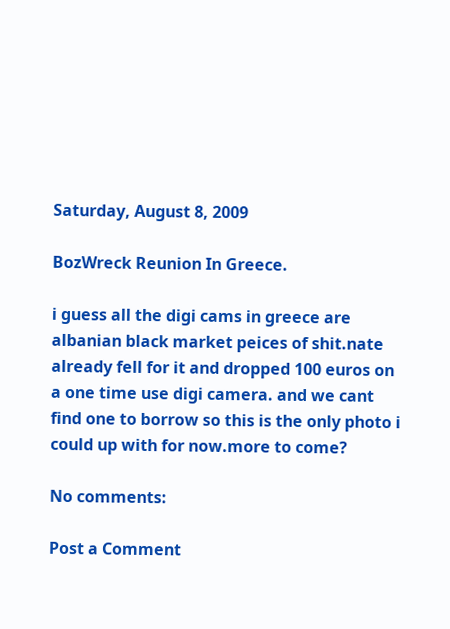Saturday, August 8, 2009

BozWreck Reunion In Greece.

i guess all the digi cams in greece are albanian black market peices of shit.nate already fell for it and dropped 100 euros on a one time use digi camera. and we cant find one to borrow so this is the only photo i could up with for now.more to come?

No comments:

Post a Comment